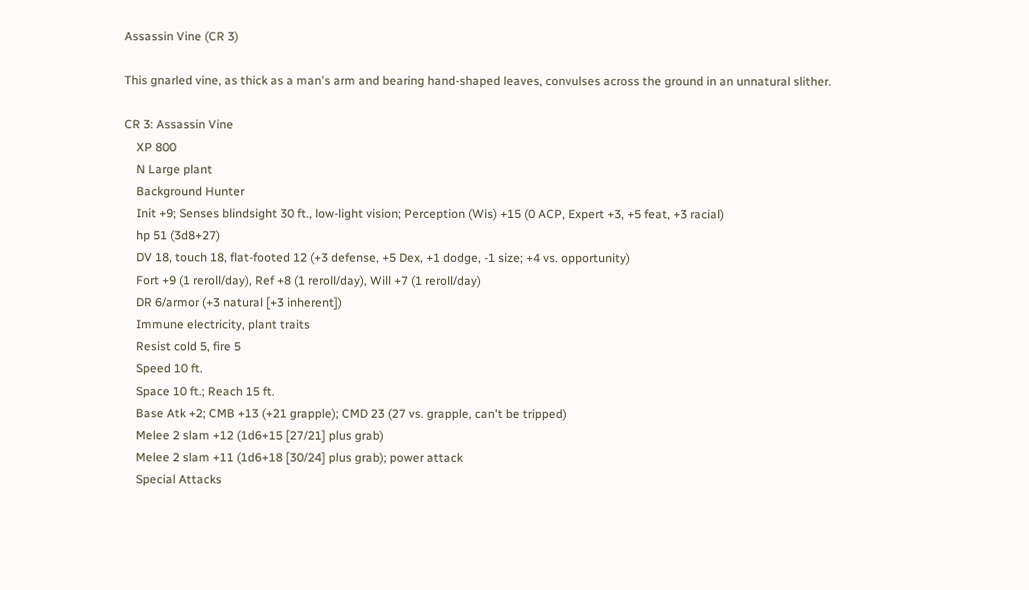Assassin Vine (CR 3)

This gnarled vine, as thick as a man's arm and bearing hand-shaped leaves, convulses across the ground in an unnatural slither.

CR 3: Assassin Vine
    XP 800
    N Large plant
    Background Hunter
    Init +9; Senses blindsight 30 ft., low-light vision; Perception (Wis) +15 (0 ACP, Expert +3, +5 feat, +3 racial)
    hp 51 (3d8+27)
    DV 18, touch 18, flat-footed 12 (+3 defense, +5 Dex, +1 dodge, -1 size; +4 vs. opportunity)
    Fort +9 (1 reroll/day), Ref +8 (1 reroll/day), Will +7 (1 reroll/day)
    DR 6/armor (+3 natural [+3 inherent])
    Immune electricity, plant traits
    Resist cold 5, fire 5
    Speed 10 ft.
    Space 10 ft.; Reach 15 ft.
    Base Atk +2; CMB +13 (+21 grapple); CMD 23 (27 vs. grapple, can't be tripped)
    Melee 2 slam +12 (1d6+15 [27/21] plus grab)
    Melee 2 slam +11 (1d6+18 [30/24] plus grab); power attack
    Special Attacks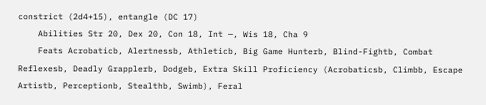constrict (2d4+15), entangle (DC 17)
    Abilities Str 20, Dex 20, Con 18, Int —, Wis 18, Cha 9
    Feats Acrobaticb, Alertnessb, Athleticb, Big Game Hunterb, Blind-Fightb, Combat Reflexesb, Deadly Grapplerb, Dodgeb, Extra Skill Proficiency (Acrobaticsb, Climbb, Escape Artistb, Perceptionb, Stealthb, Swimb), Feral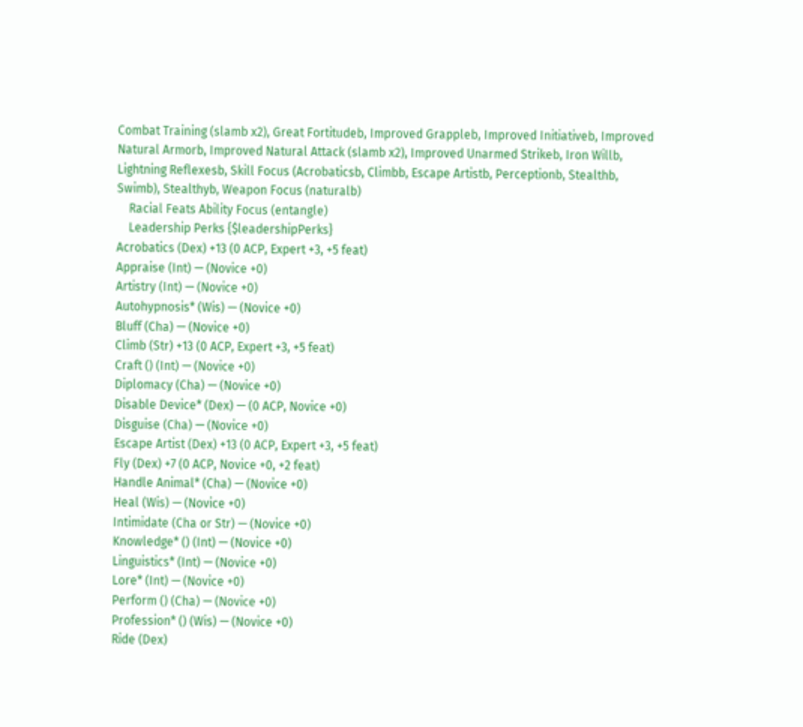Combat Training (slamb x2), Great Fortitudeb, Improved Grappleb, Improved Initiativeb, Improved Natural Armorb, Improved Natural Attack (slamb x2), Improved Unarmed Strikeb, Iron Willb, Lightning Reflexesb, Skill Focus (Acrobaticsb, Climbb, Escape Artistb, Perceptionb, Stealthb, Swimb), Stealthyb, Weapon Focus (naturalb)
    Racial Feats Ability Focus (entangle)
    Leadership Perks {$leadershipPerks}
Acrobatics (Dex) +13 (0 ACP, Expert +3, +5 feat)
Appraise (Int) — (Novice +0)
Artistry (Int) — (Novice +0)
Autohypnosis* (Wis) — (Novice +0)
Bluff (Cha) — (Novice +0)
Climb (Str) +13 (0 ACP, Expert +3, +5 feat)
Craft () (Int) — (Novice +0)
Diplomacy (Cha) — (Novice +0)
Disable Device* (Dex) — (0 ACP, Novice +0)
Disguise (Cha) — (Novice +0)
Escape Artist (Dex) +13 (0 ACP, Expert +3, +5 feat)
Fly (Dex) +7 (0 ACP, Novice +0, +2 feat)
Handle Animal* (Cha) — (Novice +0)
Heal (Wis) — (Novice +0)
Intimidate (Cha or Str) — (Novice +0)
Knowledge* () (Int) — (Novice +0)
Linguistics* (Int) — (Novice +0)
Lore* (Int) — (Novice +0)
Perform () (Cha) — (Novice +0)
Profession* () (Wis) — (Novice +0)
Ride (Dex)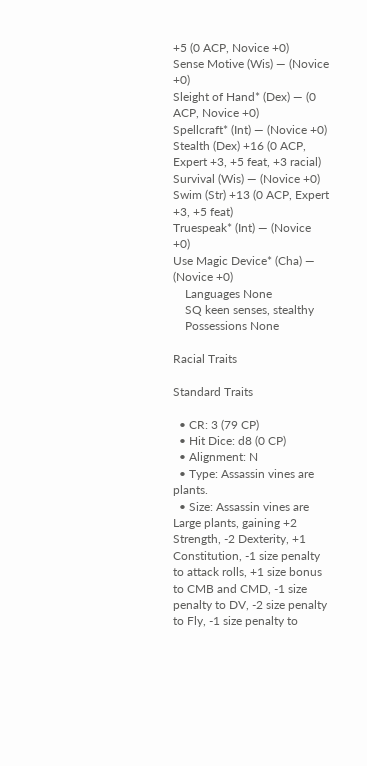+5 (0 ACP, Novice +0)
Sense Motive (Wis) — (Novice +0)
Sleight of Hand* (Dex) — (0 ACP, Novice +0)
Spellcraft* (Int) — (Novice +0)
Stealth (Dex) +16 (0 ACP, Expert +3, +5 feat, +3 racial)
Survival (Wis) — (Novice +0)
Swim (Str) +13 (0 ACP, Expert +3, +5 feat)
Truespeak* (Int) — (Novice +0)
Use Magic Device* (Cha) — (Novice +0)
    Languages None
    SQ keen senses, stealthy
    Possessions None

Racial Traits

Standard Traits

  • CR: 3 (79 CP)
  • Hit Dice: d8 (0 CP)
  • Alignment: N
  • Type: Assassin vines are plants.
  • Size: Assassin vines are Large plants, gaining +2 Strength, -2 Dexterity, +1 Constitution, -1 size penalty to attack rolls, +1 size bonus to CMB and CMD, -1 size penalty to DV, -2 size penalty to Fly, -1 size penalty to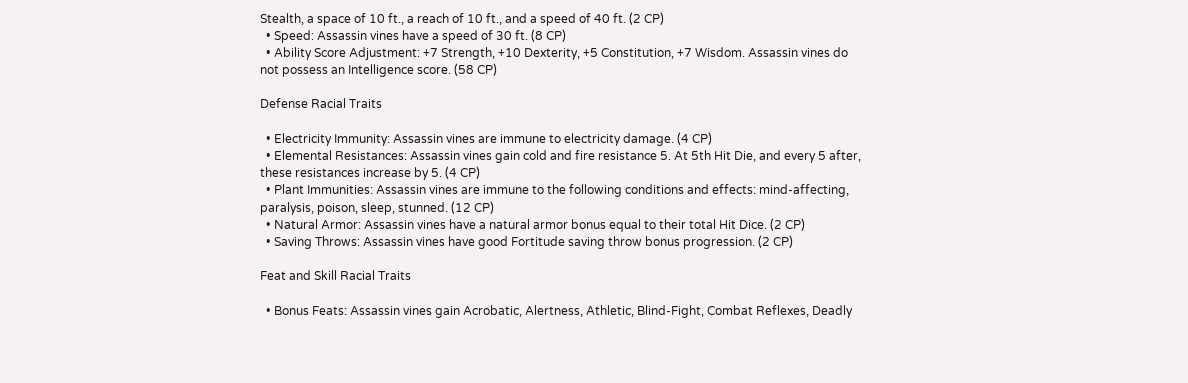Stealth, a space of 10 ft., a reach of 10 ft., and a speed of 40 ft. (2 CP)
  • Speed: Assassin vines have a speed of 30 ft. (8 CP)
  • Ability Score Adjustment: +7 Strength, +10 Dexterity, +5 Constitution, +7 Wisdom. Assassin vines do not possess an Intelligence score. (58 CP)

Defense Racial Traits

  • Electricity Immunity: Assassin vines are immune to electricity damage. (4 CP)
  • Elemental Resistances: Assassin vines gain cold and fire resistance 5. At 5th Hit Die, and every 5 after, these resistances increase by 5. (4 CP)
  • Plant Immunities: Assassin vines are immune to the following conditions and effects: mind-affecting, paralysis, poison, sleep, stunned. (12 CP)
  • Natural Armor: Assassin vines have a natural armor bonus equal to their total Hit Dice. (2 CP)
  • Saving Throws: Assassin vines have good Fortitude saving throw bonus progression. (2 CP)

Feat and Skill Racial Traits

  • Bonus Feats: Assassin vines gain Acrobatic, Alertness, Athletic, Blind-Fight, Combat Reflexes, Deadly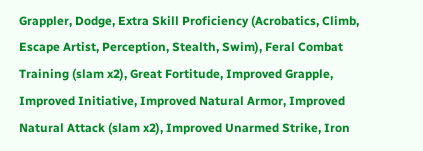Grappler, Dodge, Extra Skill Proficiency (Acrobatics, Climb, Escape Artist, Perception, Stealth, Swim), Feral Combat Training (slam x2), Great Fortitude, Improved Grapple, Improved Initiative, Improved Natural Armor, Improved Natural Attack (slam x2), Improved Unarmed Strike, Iron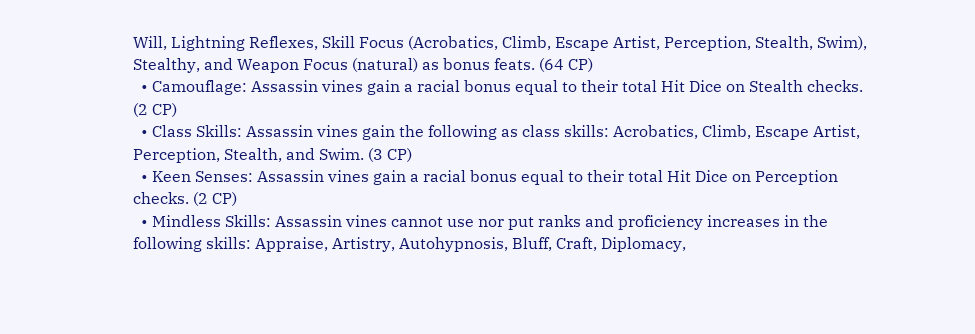Will, Lightning Reflexes, Skill Focus (Acrobatics, Climb, Escape Artist, Perception, Stealth, Swim), Stealthy, and Weapon Focus (natural) as bonus feats. (64 CP)
  • Camouflage: Assassin vines gain a racial bonus equal to their total Hit Dice on Stealth checks. (2 CP)
  • Class Skills: Assassin vines gain the following as class skills: Acrobatics, Climb, Escape Artist, Perception, Stealth, and Swim. (3 CP)
  • Keen Senses: Assassin vines gain a racial bonus equal to their total Hit Dice on Perception checks. (2 CP)
  • Mindless Skills: Assassin vines cannot use nor put ranks and proficiency increases in the following skills: Appraise, Artistry, Autohypnosis, Bluff, Craft, Diplomacy,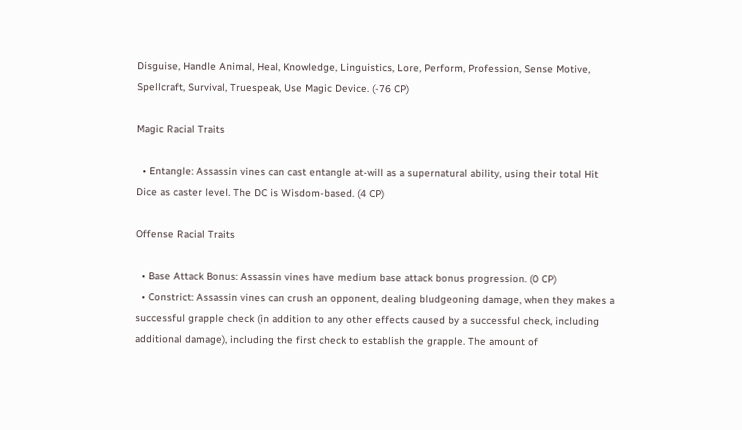Disguise, Handle Animal, Heal, Knowledge, Linguistics, Lore, Perform, Profession, Sense Motive, Spellcraft, Survival, Truespeak, Use Magic Device. (-76 CP)

Magic Racial Traits

  • Entangle: Assassin vines can cast entangle at-will as a supernatural ability, using their total Hit Dice as caster level. The DC is Wisdom-based. (4 CP)

Offense Racial Traits

  • Base Attack Bonus: Assassin vines have medium base attack bonus progression. (0 CP)
  • Constrict: Assassin vines can crush an opponent, dealing bludgeoning damage, when they makes a successful grapple check (in addition to any other effects caused by a successful check, including additional damage), including the first check to establish the grapple. The amount of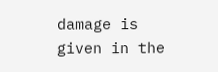damage is given in the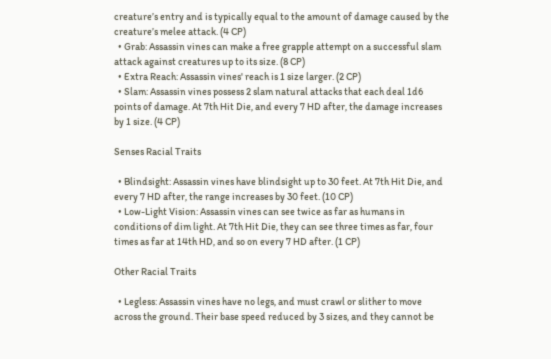creature’s entry and is typically equal to the amount of damage caused by the creature’s melee attack. (4 CP)
  • Grab: Assassin vines can make a free grapple attempt on a successful slam attack against creatures up to its size. (8 CP)
  • Extra Reach: Assassin vines' reach is 1 size larger. (2 CP)
  • Slam: Assassin vines possess 2 slam natural attacks that each deal 1d6 points of damage. At 7th Hit Die, and every 7 HD after, the damage increases by 1 size. (4 CP)

Senses Racial Traits

  • Blindsight: Assassin vines have blindsight up to 30 feet. At 7th Hit Die, and every 7 HD after, the range increases by 30 feet. (10 CP)
  • Low-Light Vision: Assassin vines can see twice as far as humans in conditions of dim light. At 7th Hit Die, they can see three times as far, four times as far at 14th HD, and so on every 7 HD after. (1 CP)

Other Racial Traits

  • Legless: Assassin vines have no legs, and must crawl or slither to move across the ground. Their base speed reduced by 3 sizes, and they cannot be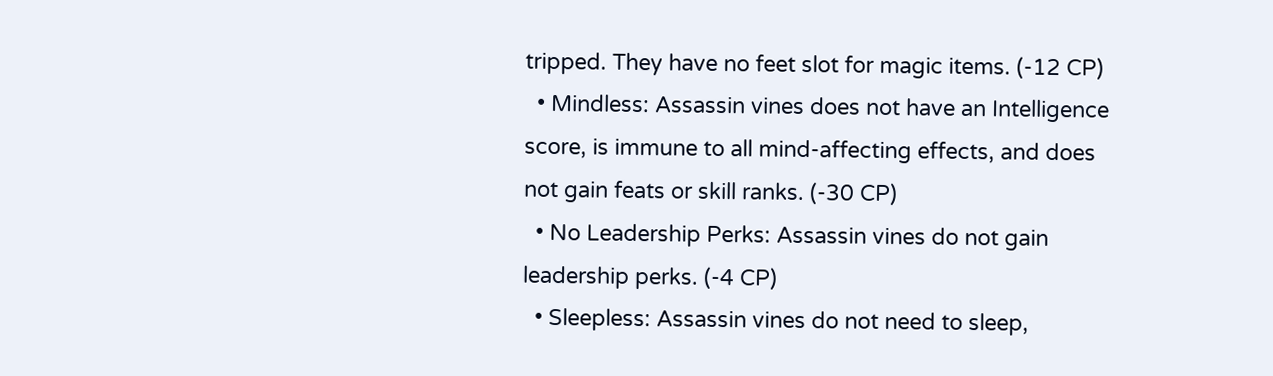tripped. They have no feet slot for magic items. (-12 CP)
  • Mindless: Assassin vines does not have an Intelligence score, is immune to all mind-affecting effects, and does not gain feats or skill ranks. (-30 CP)
  • No Leadership Perks: Assassin vines do not gain leadership perks. (-4 CP)
  • Sleepless: Assassin vines do not need to sleep,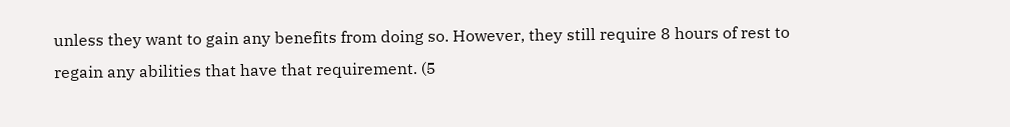unless they want to gain any benefits from doing so. However, they still require 8 hours of rest to regain any abilities that have that requirement. (5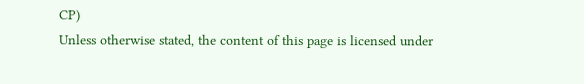CP)
Unless otherwise stated, the content of this page is licensed under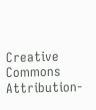Creative Commons Attribution-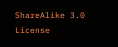ShareAlike 3.0 License